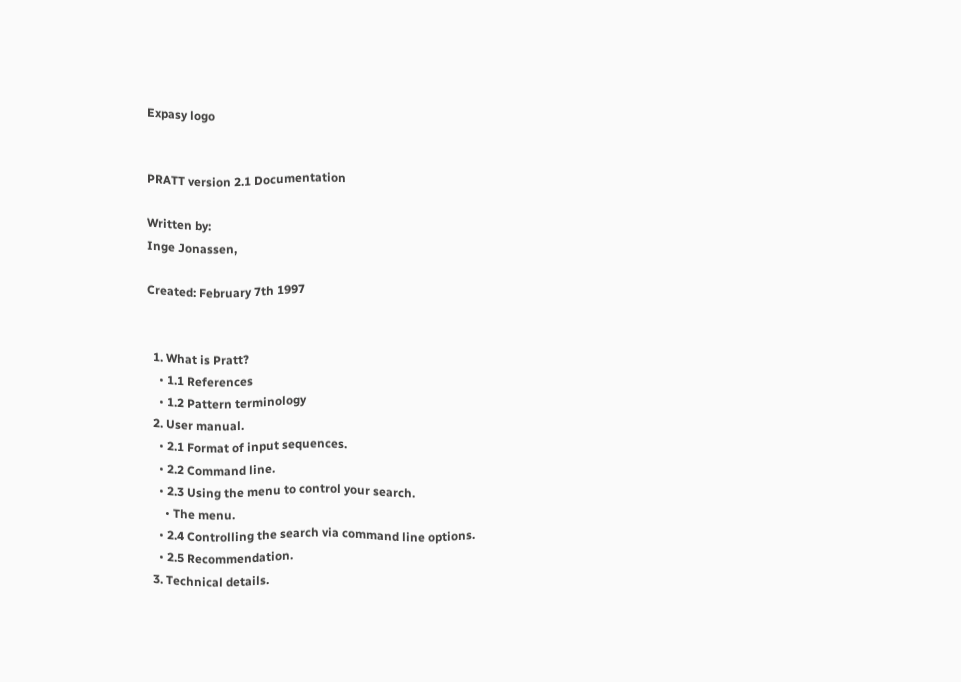Expasy logo


PRATT version 2.1 Documentation

Written by:
Inge Jonassen,

Created: February 7th 1997


  1. What is Pratt?
    • 1.1 References
    • 1.2 Pattern terminology
  2. User manual.
    • 2.1 Format of input sequences.
    • 2.2 Command line.
    • 2.3 Using the menu to control your search.
      • The menu.
    • 2.4 Controlling the search via command line options.
    • 2.5 Recommendation.
  3. Technical details.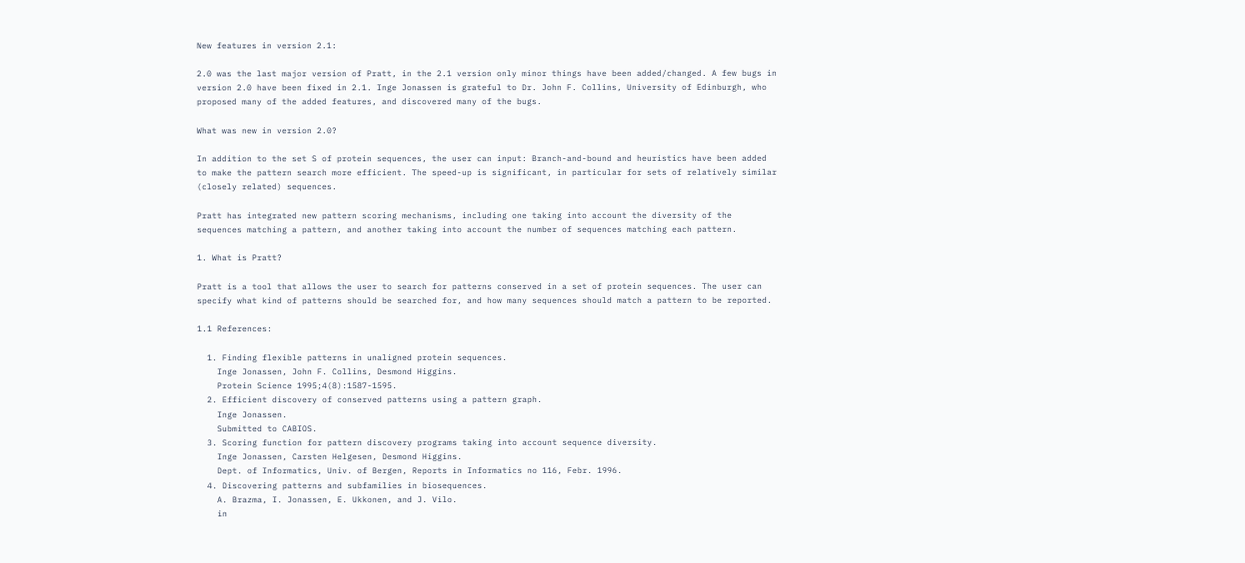New features in version 2.1:

2.0 was the last major version of Pratt, in the 2.1 version only minor things have been added/changed. A few bugs in version 2.0 have been fixed in 2.1. Inge Jonassen is grateful to Dr. John F. Collins, University of Edinburgh, who proposed many of the added features, and discovered many of the bugs.

What was new in version 2.0?

In addition to the set S of protein sequences, the user can input: Branch-and-bound and heuristics have been added to make the pattern search more efficient. The speed-up is significant, in particular for sets of relatively similar (closely related) sequences.

Pratt has integrated new pattern scoring mechanisms, including one taking into account the diversity of the sequences matching a pattern, and another taking into account the number of sequences matching each pattern.

1. What is Pratt?

Pratt is a tool that allows the user to search for patterns conserved in a set of protein sequences. The user can specify what kind of patterns should be searched for, and how many sequences should match a pattern to be reported.

1.1 References:

  1. Finding flexible patterns in unaligned protein sequences.
    Inge Jonassen, John F. Collins, Desmond Higgins.
    Protein Science 1995;4(8):1587-1595.
  2. Efficient discovery of conserved patterns using a pattern graph.
    Inge Jonassen.
    Submitted to CABIOS.
  3. Scoring function for pattern discovery programs taking into account sequence diversity.
    Inge Jonassen, Carsten Helgesen, Desmond Higgins.
    Dept. of Informatics, Univ. of Bergen, Reports in Informatics no 116, Febr. 1996.
  4. Discovering patterns and subfamilies in biosequences.
    A. Brazma, I. Jonassen, E. Ukkonen, and J. Vilo.
    in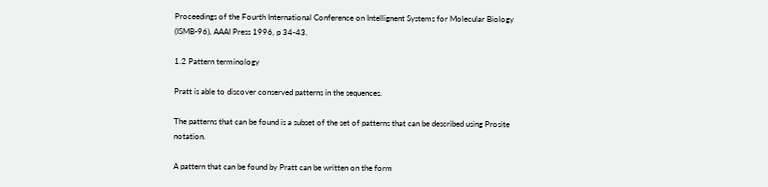Proceedings of the Fourth International Conference on Intellignent Systems for Molecular Biology (ISMB-96), AAAI Press 1996, p 34-43.

1.2 Pattern terminology

Pratt is able to discover conserved patterns in the sequences.

The patterns that can be found is a subset of the set of patterns that can be described using Prosite notation.

A pattern that can be found by Pratt can be written on the form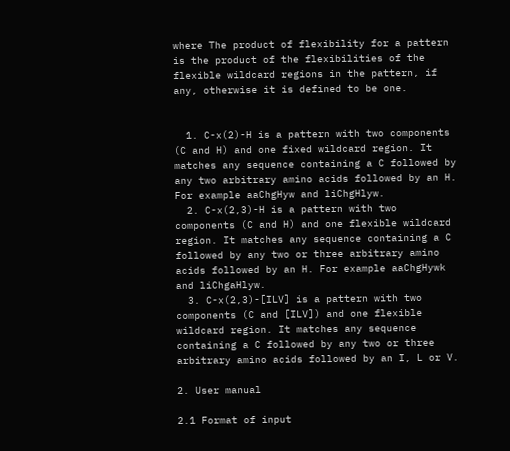where The product of flexibility for a pattern is the product of the flexibilities of the flexible wildcard regions in the pattern, if any, otherwise it is defined to be one.


  1. C-x(2)-H is a pattern with two components (C and H) and one fixed wildcard region. It matches any sequence containing a C followed by any two arbitrary amino acids followed by an H. For example aaChgHyw and liChgHlyw.
  2. C-x(2,3)-H is a pattern with two components (C and H) and one flexible wildcard region. It matches any sequence containing a C followed by any two or three arbitrary amino acids followed by an H. For example aaChgHywk and liChgaHlyw.
  3. C-x(2,3)-[ILV] is a pattern with two components (C and [ILV]) and one flexible wildcard region. It matches any sequence containing a C followed by any two or three arbitrary amino acids followed by an I, L or V.

2. User manual

2.1 Format of input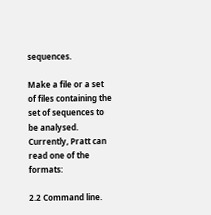sequences.

Make a file or a set of files containing the set of sequences to be analysed. Currently, Pratt can read one of the formats:

2.2 Command line.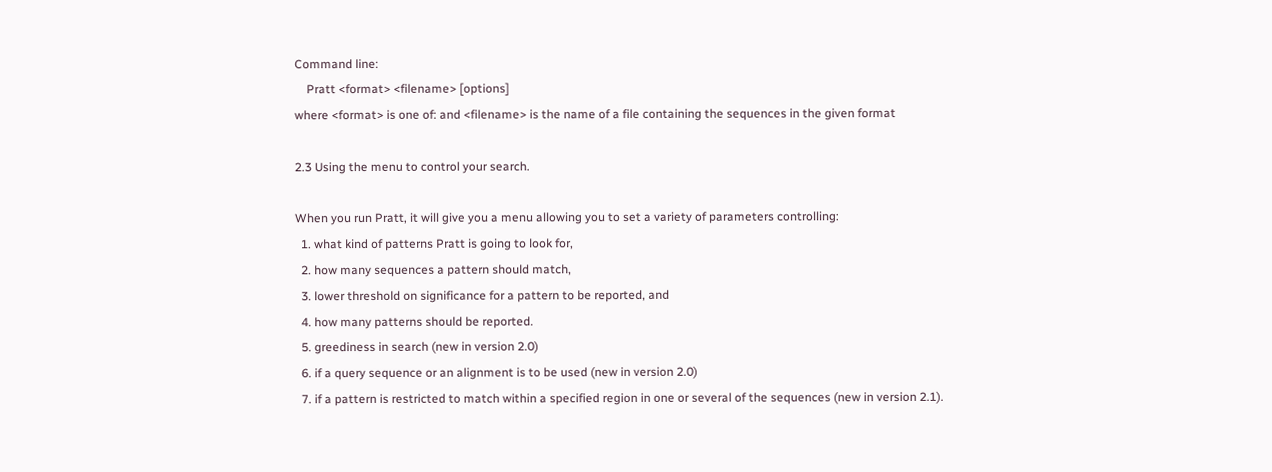Command line:
    Pratt <format> <filename> [options]
where <format> is one of: and <filename> is the name of a file containing the sequences in the given format

2.3 Using the menu to control your search.

When you run Pratt, it will give you a menu allowing you to set a variety of parameters controlling:
  1. what kind of patterns Pratt is going to look for,
  2. how many sequences a pattern should match,
  3. lower threshold on significance for a pattern to be reported, and
  4. how many patterns should be reported.
  5. greediness in search (new in version 2.0)
  6. if a query sequence or an alignment is to be used (new in version 2.0)
  7. if a pattern is restricted to match within a specified region in one or several of the sequences (new in version 2.1).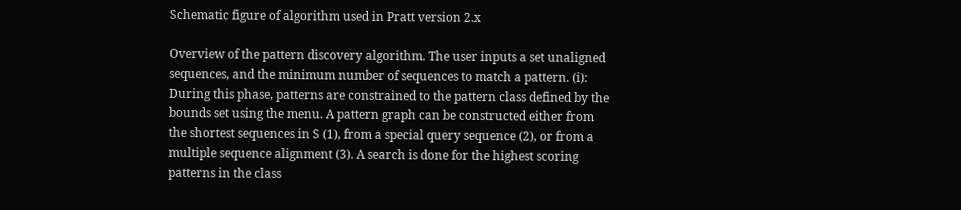Schematic figure of algorithm used in Pratt version 2.x

Overview of the pattern discovery algorithm. The user inputs a set unaligned sequences, and the minimum number of sequences to match a pattern. (i): During this phase, patterns are constrained to the pattern class defined by the bounds set using the menu. A pattern graph can be constructed either from the shortest sequences in S (1), from a special query sequence (2), or from a multiple sequence alignment (3). A search is done for the highest scoring patterns in the class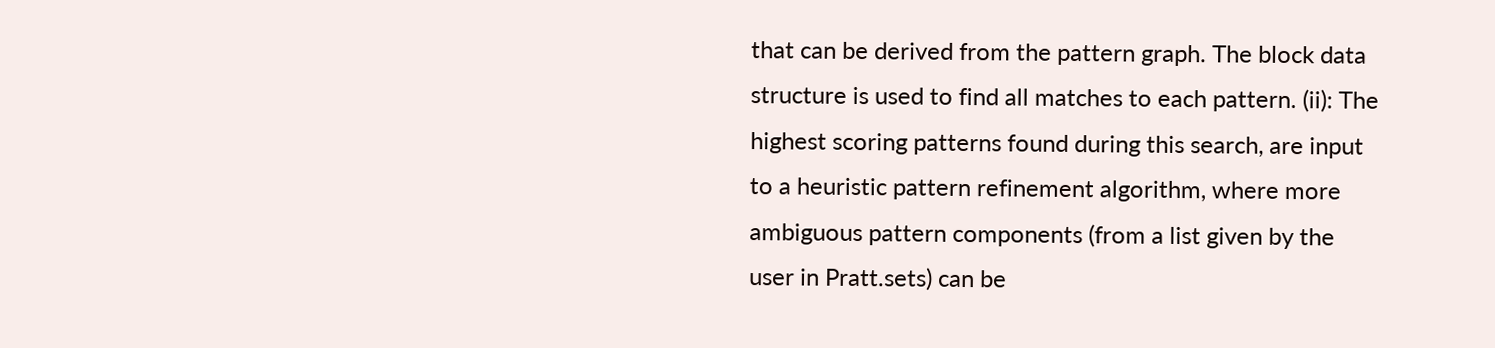that can be derived from the pattern graph. The block data structure is used to find all matches to each pattern. (ii): The highest scoring patterns found during this search, are input to a heuristic pattern refinement algorithm, where more ambiguous pattern components (from a list given by the user in Pratt.sets) can be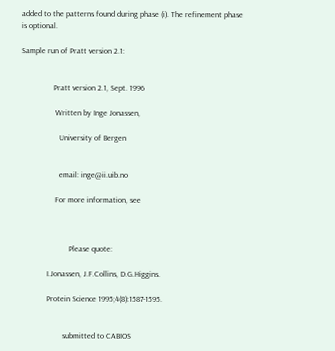added to the patterns found during phase (i). The refinement phase is optional.

Sample run of Pratt version 2.1:


                Pratt version 2.1, Sept. 1996

                 Written by Inge Jonassen,

                   University of Bergen


                   email: inge@ii.uib.no

                 For more information, see



                        Please quote:

             I.Jonassen, J.F.Collins, D.G.Higgins.

             Protein Science 1995;4(8):1587-1595.


                     submitted to CABIOS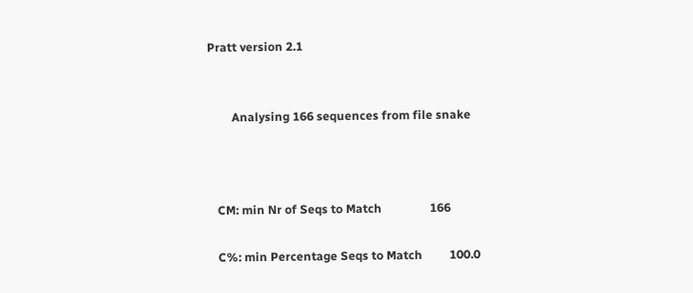Pratt version 2.1


        Analysing 166 sequences from file snake



   CM: min Nr of Seqs to Match                166

   C%: min Percentage Seqs to Match         100.0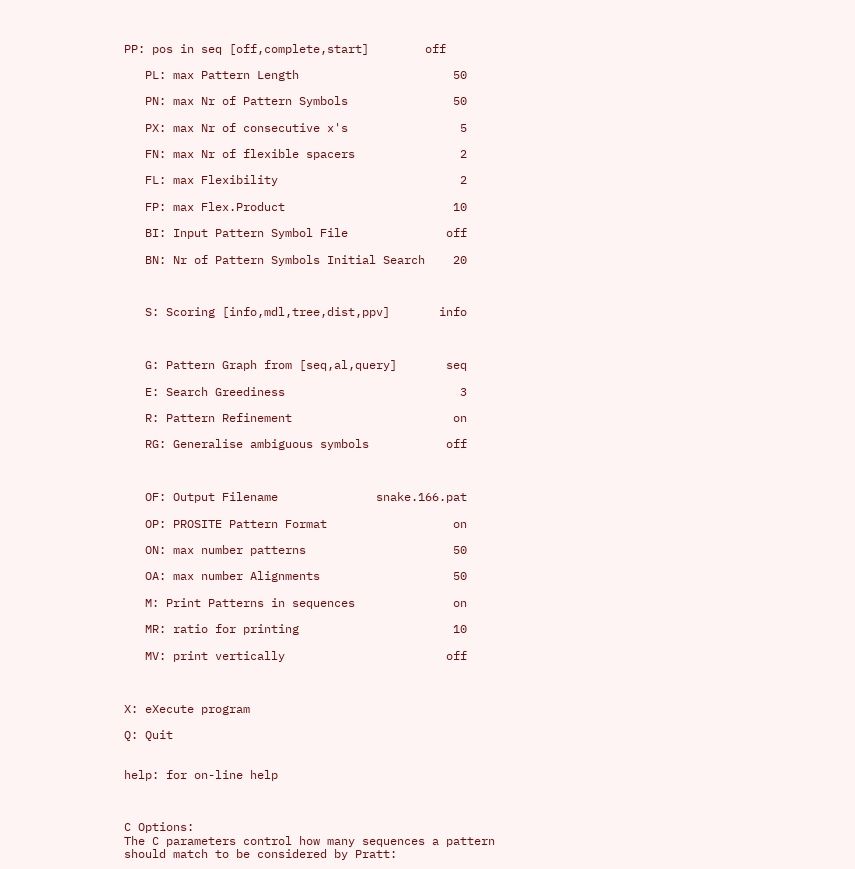PP: pos in seq [off,complete,start]        off

   PL: max Pattern Length                      50

   PN: max Nr of Pattern Symbols               50

   PX: max Nr of consecutive x's                5

   FN: max Nr of flexible spacers               2

   FL: max Flexibility                          2

   FP: max Flex.Product                        10

   BI: Input Pattern Symbol File              off

   BN: Nr of Pattern Symbols Initial Search    20



   S: Scoring [info,mdl,tree,dist,ppv]       info



   G: Pattern Graph from [seq,al,query]       seq

   E: Search Greediness                         3

   R: Pattern Refinement                       on

   RG: Generalise ambiguous symbols           off



   OF: Output Filename              snake.166.pat

   OP: PROSITE Pattern Format                  on

   ON: max number patterns                     50

   OA: max number Alignments                   50

   M: Print Patterns in sequences              on

   MR: ratio for printing                      10

   MV: print vertically                       off



X: eXecute program

Q: Quit


help: for on-line help



C Options:
The C parameters control how many sequences a pattern should match to be considered by Pratt: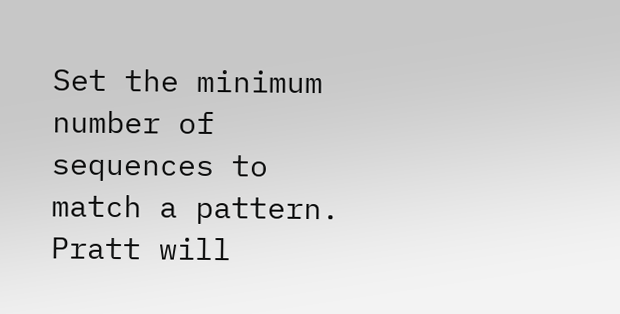Set the minimum number of sequences to match a pattern. Pratt will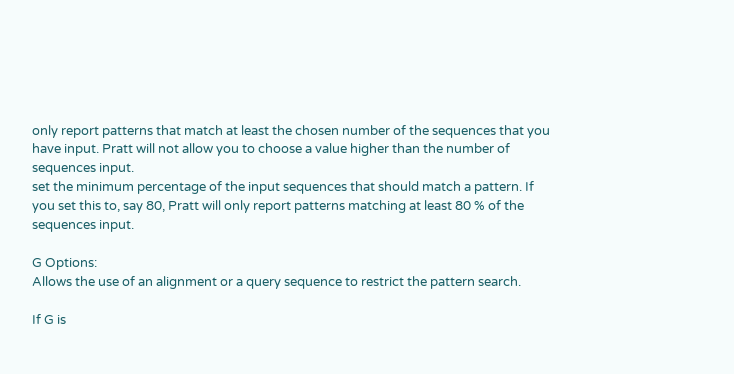only report patterns that match at least the chosen number of the sequences that you have input. Pratt will not allow you to choose a value higher than the number of sequences input.
set the minimum percentage of the input sequences that should match a pattern. If you set this to, say 80, Pratt will only report patterns matching at least 80 % of the sequences input.

G Options:
Allows the use of an alignment or a query sequence to restrict the pattern search.

If G is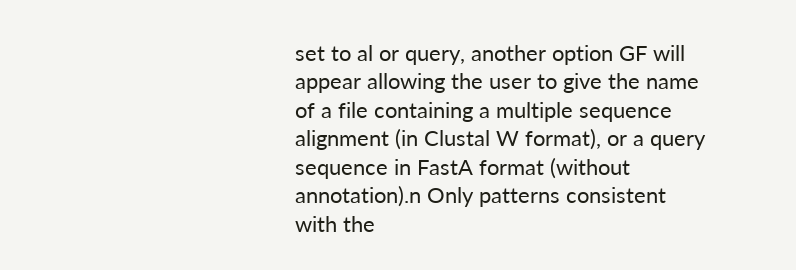set to al or query, another option GF will appear allowing the user to give the name of a file containing a multiple sequence alignment (in Clustal W format), or a query sequence in FastA format (without annotation).n Only patterns consistent with the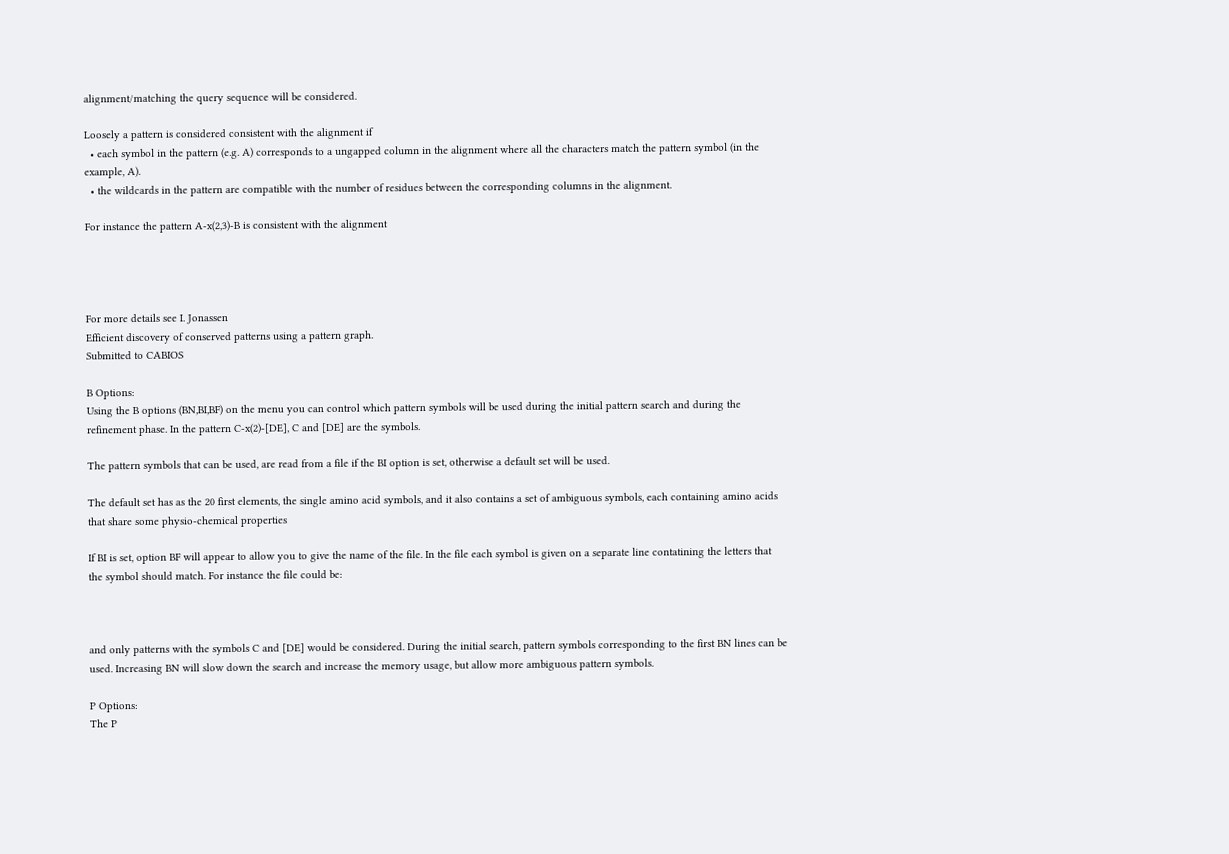alignment/matching the query sequence will be considered.

Loosely a pattern is considered consistent with the alignment if
  • each symbol in the pattern (e.g. A) corresponds to a ungapped column in the alignment where all the characters match the pattern symbol (in the example, A).
  • the wildcards in the pattern are compatible with the number of residues between the corresponding columns in the alignment.

For instance the pattern A-x(2,3)-B is consistent with the alignment




For more details see I. Jonassen
Efficient discovery of conserved patterns using a pattern graph.
Submitted to CABIOS

B Options:
Using the B options (BN,BI,BF) on the menu you can control which pattern symbols will be used during the initial pattern search and during the refinement phase. In the pattern C-x(2)-[DE], C and [DE] are the symbols.

The pattern symbols that can be used, are read from a file if the BI option is set, otherwise a default set will be used.

The default set has as the 20 first elements, the single amino acid symbols, and it also contains a set of ambiguous symbols, each containing amino acids that share some physio-chemical properties

If BI is set, option BF will appear to allow you to give the name of the file. In the file each symbol is given on a separate line contatining the letters that the symbol should match. For instance the file could be:



and only patterns with the symbols C and [DE] would be considered. During the initial search, pattern symbols corresponding to the first BN lines can be used. Increasing BN will slow down the search and increase the memory usage, but allow more ambiguous pattern symbols.

P Options:
The P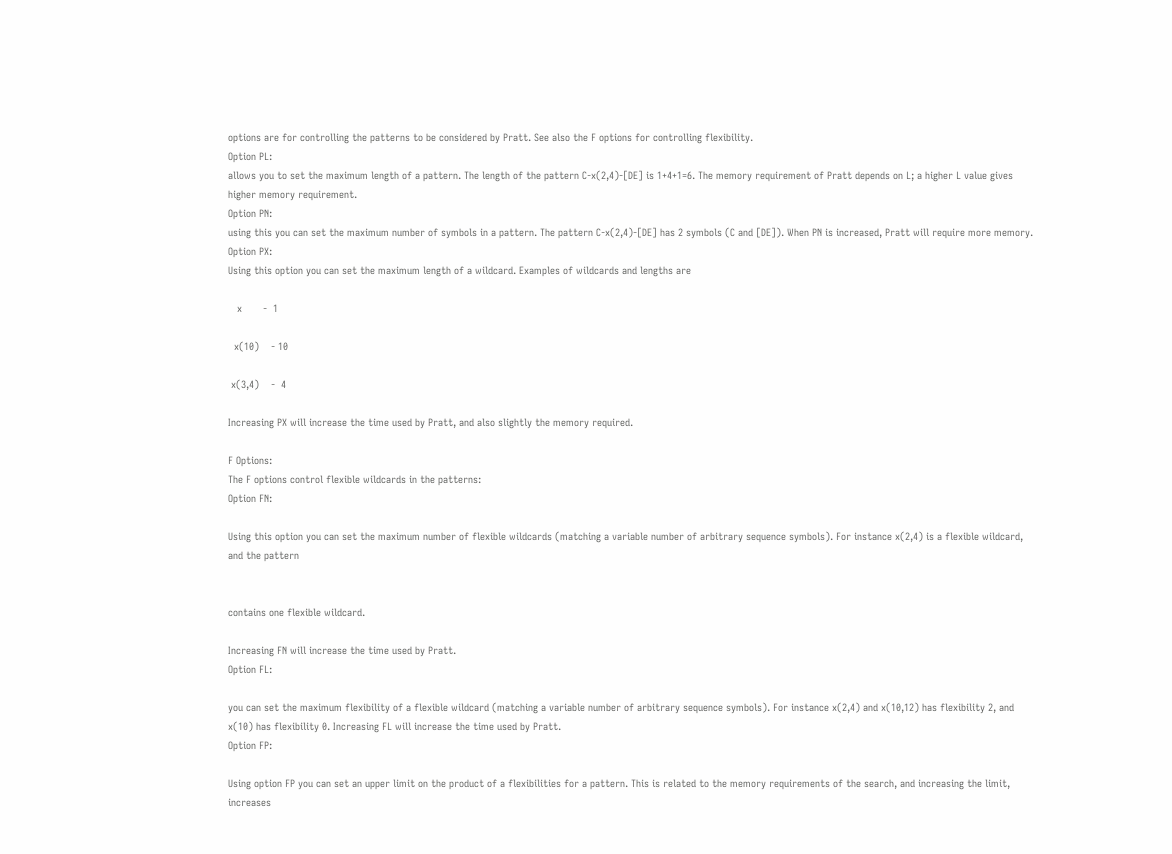options are for controlling the patterns to be considered by Pratt. See also the F options for controlling flexibility.
Option PL:
allows you to set the maximum length of a pattern. The length of the pattern C-x(2,4)-[DE] is 1+4+1=6. The memory requirement of Pratt depends on L; a higher L value gives higher memory requirement.
Option PN:
using this you can set the maximum number of symbols in a pattern. The pattern C-x(2,4)-[DE] has 2 symbols (C and [DE]). When PN is increased, Pratt will require more memory.
Option PX:
Using this option you can set the maximum length of a wildcard. Examples of wildcards and lengths are

   x       -  1

  x(10)    - 10

 x(3,4)    -  4

Increasing PX will increase the time used by Pratt, and also slightly the memory required.

F Options:
The F options control flexible wildcards in the patterns:
Option FN:

Using this option you can set the maximum number of flexible wildcards (matching a variable number of arbitrary sequence symbols). For instance x(2,4) is a flexible wildcard, and the pattern


contains one flexible wildcard.

Increasing FN will increase the time used by Pratt.
Option FL:

you can set the maximum flexibility of a flexible wildcard (matching a variable number of arbitrary sequence symbols). For instance x(2,4) and x(10,12) has flexibility 2, and x(10) has flexibility 0. Increasing FL will increase the time used by Pratt.
Option FP:

Using option FP you can set an upper limit on the product of a flexibilities for a pattern. This is related to the memory requirements of the search, and increasing the limit, increases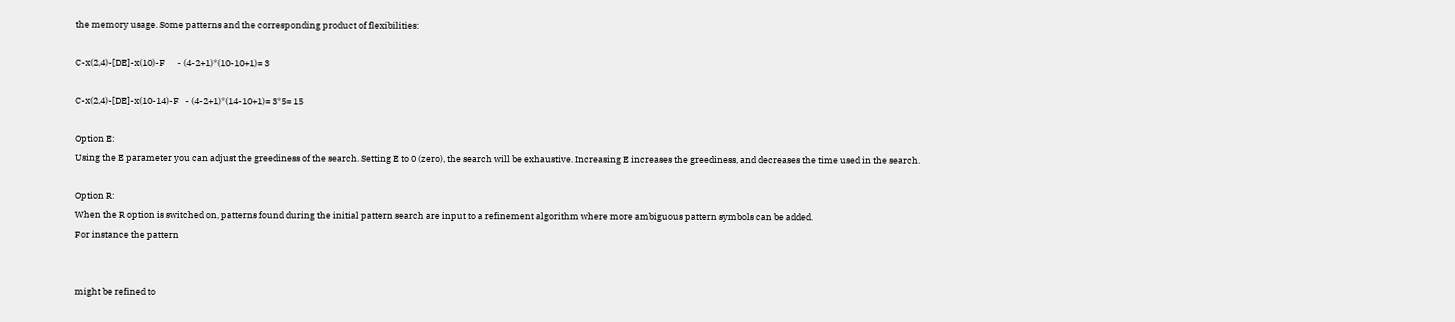the memory usage. Some patterns and the corresponding product of flexibilities:

C-x(2,4)-[DE]-x(10)-F      - (4-2+1)*(10-10+1)= 3

C-x(2,4)-[DE]-x(10-14)-F   - (4-2+1)*(14-10+1)= 3*5= 15

Option E:
Using the E parameter you can adjust the greediness of the search. Setting E to 0 (zero), the search will be exhaustive. Increasing E increases the greediness, and decreases the time used in the search.

Option R:
When the R option is switched on, patterns found during the initial pattern search are input to a refinement algorithm where more ambiguous pattern symbols can be added.
For instance the pattern


might be refined to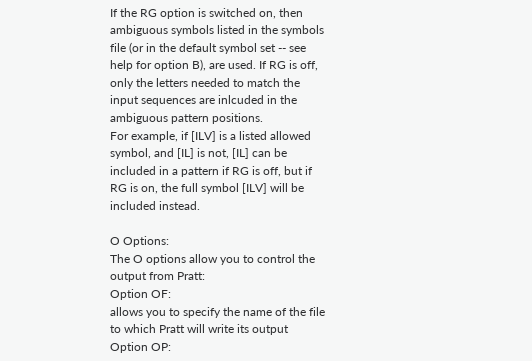If the RG option is switched on, then ambiguous symbols listed in the symbols file (or in the default symbol set -- see help for option B), are used. If RG is off, only the letters needed to match the input sequences are inlcuded in the ambiguous pattern positions.
For example, if [ILV] is a listed allowed symbol, and [IL] is not, [IL] can be included in a pattern if RG is off, but if RG is on, the full symbol [ILV] will be included instead.

O Options:
The O options allow you to control the output from Pratt:
Option OF:
allows you to specify the name of the file to which Pratt will write its output
Option OP: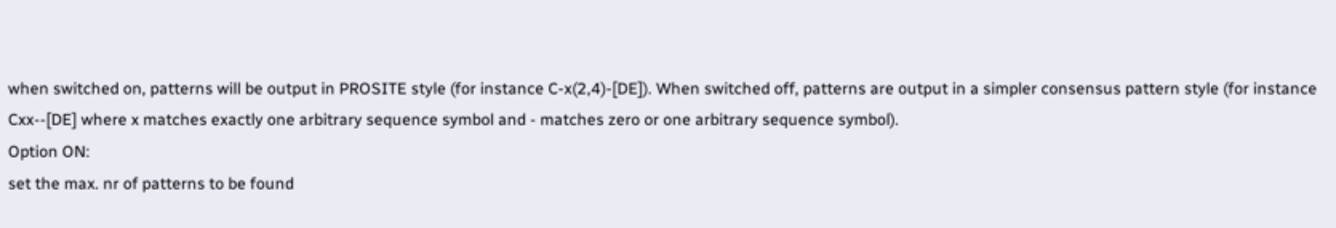when switched on, patterns will be output in PROSITE style (for instance C-x(2,4)-[DE]). When switched off, patterns are output in a simpler consensus pattern style (for instance Cxx--[DE] where x matches exactly one arbitrary sequence symbol and - matches zero or one arbitrary sequence symbol).
Option ON:
set the max. nr of patterns to be found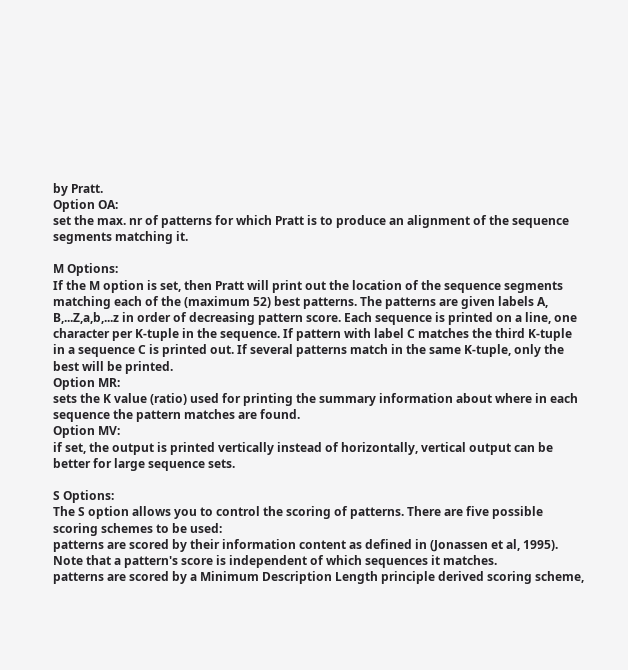by Pratt.
Option OA:
set the max. nr of patterns for which Pratt is to produce an alignment of the sequence segments matching it.

M Options:
If the M option is set, then Pratt will print out the location of the sequence segments matching each of the (maximum 52) best patterns. The patterns are given labels A, B,...Z,a,b,...z in order of decreasing pattern score. Each sequence is printed on a line, one character per K-tuple in the sequence. If pattern with label C matches the third K-tuple in a sequence C is printed out. If several patterns match in the same K-tuple, only the best will be printed.
Option MR:
sets the K value (ratio) used for printing the summary information about where in each sequence the pattern matches are found.
Option MV:
if set, the output is printed vertically instead of horizontally, vertical output can be better for large sequence sets.

S Options:
The S option allows you to control the scoring of patterns. There are five possible scoring schemes to be used:
patterns are scored by their information content as defined in (Jonassen et al, 1995). Note that a pattern's score is independent of which sequences it matches.
patterns are scored by a Minimum Description Length principle derived scoring scheme,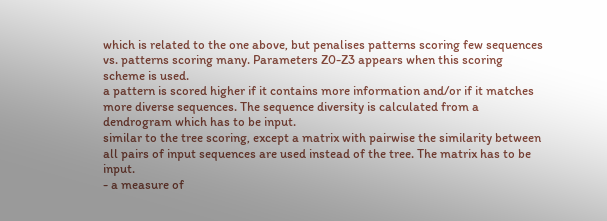which is related to the one above, but penalises patterns scoring few sequences vs. patterns scoring many. Parameters Z0-Z3 appears when this scoring scheme is used.
a pattern is scored higher if it contains more information and/or if it matches more diverse sequences. The sequence diversity is calculated from a dendrogram which has to be input.
similar to the tree scoring, except a matrix with pairwise the similarity between all pairs of input sequences are used instead of the tree. The matrix has to be input.
- a measure of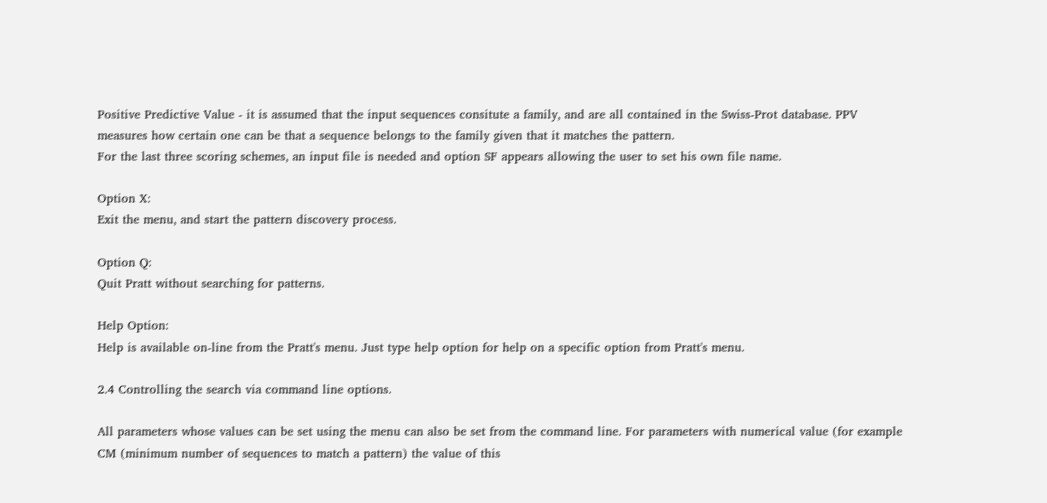Positive Predictive Value - it is assumed that the input sequences consitute a family, and are all contained in the Swiss-Prot database. PPV measures how certain one can be that a sequence belongs to the family given that it matches the pattern.
For the last three scoring schemes, an input file is needed and option SF appears allowing the user to set his own file name.

Option X:
Exit the menu, and start the pattern discovery process.

Option Q:
Quit Pratt without searching for patterns.

Help Option:
Help is available on-line from the Pratt's menu. Just type help option for help on a specific option from Pratt's menu.

2.4 Controlling the search via command line options.

All parameters whose values can be set using the menu can also be set from the command line. For parameters with numerical value (for example CM (minimum number of sequences to match a pattern) the value of this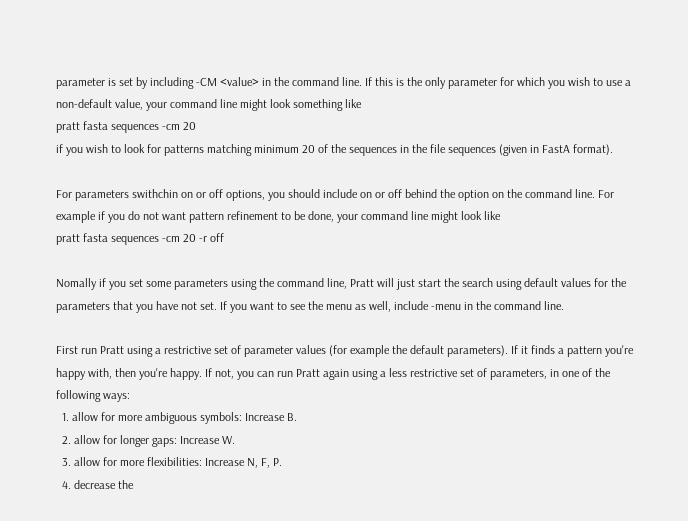parameter is set by including -CM <value> in the command line. If this is the only parameter for which you wish to use a non-default value, your command line might look something like
pratt fasta sequences -cm 20
if you wish to look for patterns matching minimum 20 of the sequences in the file sequences (given in FastA format).

For parameters swithchin on or off options, you should include on or off behind the option on the command line. For example if you do not want pattern refinement to be done, your command line might look like
pratt fasta sequences -cm 20 -r off

Nomally if you set some parameters using the command line, Pratt will just start the search using default values for the parameters that you have not set. If you want to see the menu as well, include -menu in the command line.

First run Pratt using a restrictive set of parameter values (for example the default parameters). If it finds a pattern you're happy with, then you're happy. If not, you can run Pratt again using a less restrictive set of parameters, in one of the following ways:
  1. allow for more ambiguous symbols: Increase B.
  2. allow for longer gaps: Increase W.
  3. allow for more flexibilities: Increase N, F, P.
  4. decrease the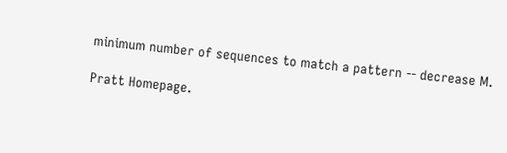minimum number of sequences to match a pattern -- decrease M.

Pratt Homepage.